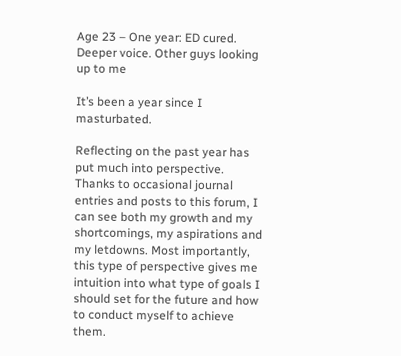Age 23 – One year: ED cured. Deeper voice. Other guys looking up to me

It’s been a year since I masturbated.

Reflecting on the past year has put much into perspective. Thanks to occasional journal entries and posts to this forum, I can see both my growth and my shortcomings, my aspirations and my letdowns. Most importantly, this type of perspective gives me intuition into what type of goals I should set for the future and how to conduct myself to achieve them.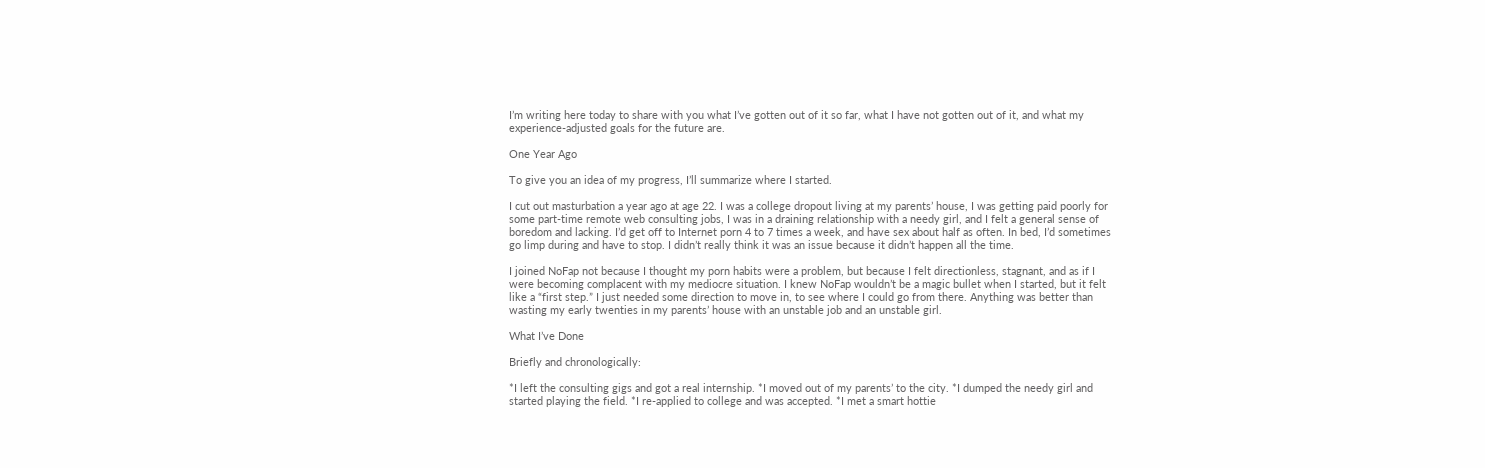I’m writing here today to share with you what I’ve gotten out of it so far, what I have not gotten out of it, and what my experience-adjusted goals for the future are.

One Year Ago

To give you an idea of my progress, I’ll summarize where I started.

I cut out masturbation a year ago at age 22. I was a college dropout living at my parents’ house, I was getting paid poorly for some part-time remote web consulting jobs, I was in a draining relationship with a needy girl, and I felt a general sense of boredom and lacking. I’d get off to Internet porn 4 to 7 times a week, and have sex about half as often. In bed, I’d sometimes go limp during and have to stop. I didn’t really think it was an issue because it didn’t happen all the time.

I joined NoFap not because I thought my porn habits were a problem, but because I felt directionless, stagnant, and as if I were becoming complacent with my mediocre situation. I knew NoFap wouldn’t be a magic bullet when I started, but it felt like a “first step.” I just needed some direction to move in, to see where I could go from there. Anything was better than wasting my early twenties in my parents’ house with an unstable job and an unstable girl.

What I’ve Done

Briefly and chronologically:

*I left the consulting gigs and got a real internship. *I moved out of my parents’ to the city. *I dumped the needy girl and started playing the field. *I re-applied to college and was accepted. *I met a smart hottie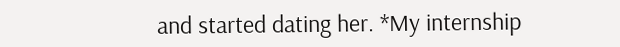and started dating her. *My internship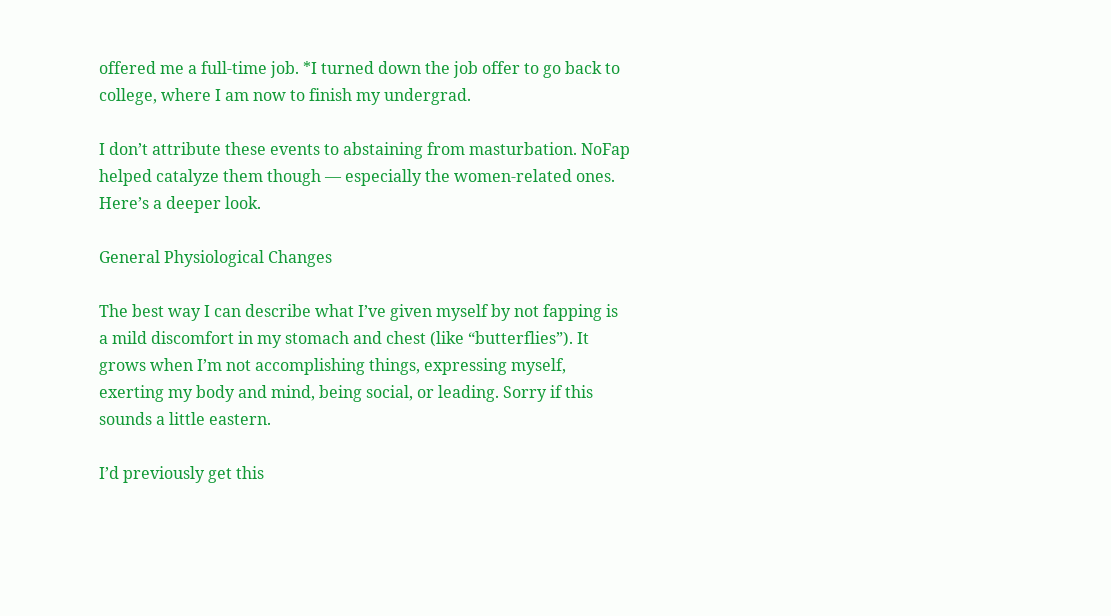offered me a full-time job. *I turned down the job offer to go back to college, where I am now to finish my undergrad.

I don’t attribute these events to abstaining from masturbation. NoFap helped catalyze them though — especially the women-related ones. Here’s a deeper look.

General Physiological Changes

The best way I can describe what I’ve given myself by not fapping is a mild discomfort in my stomach and chest (like “butterflies”). It grows when I’m not accomplishing things, expressing myself, exerting my body and mind, being social, or leading. Sorry if this sounds a little eastern.

I’d previously get this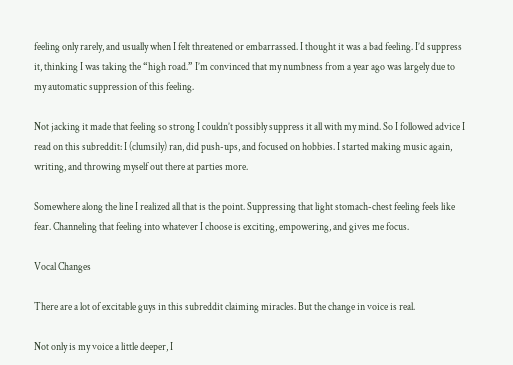feeling only rarely, and usually when I felt threatened or embarrassed. I thought it was a bad feeling. I’d suppress it, thinking I was taking the “high road.” I’m convinced that my numbness from a year ago was largely due to my automatic suppression of this feeling.

Not jacking it made that feeling so strong I couldn’t possibly suppress it all with my mind. So I followed advice I read on this subreddit: I (clumsily) ran, did push-ups, and focused on hobbies. I started making music again, writing, and throwing myself out there at parties more.

Somewhere along the line I realized all that is the point. Suppressing that light stomach-chest feeling feels like fear. Channeling that feeling into whatever I choose is exciting, empowering, and gives me focus.

Vocal Changes

There are a lot of excitable guys in this subreddit claiming miracles. But the change in voice is real.

Not only is my voice a little deeper, I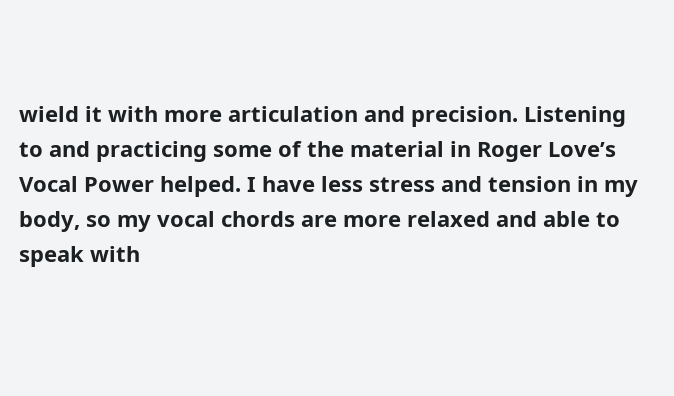wield it with more articulation and precision. Listening to and practicing some of the material in Roger Love’s Vocal Power helped. I have less stress and tension in my body, so my vocal chords are more relaxed and able to speak with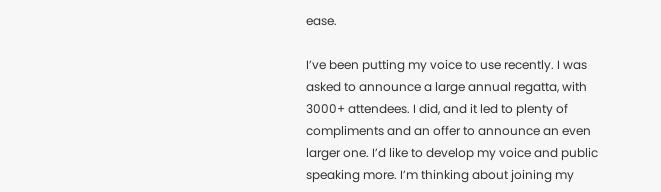ease.

I’ve been putting my voice to use recently. I was asked to announce a large annual regatta, with 3000+ attendees. I did, and it led to plenty of compliments and an offer to announce an even larger one. I’d like to develop my voice and public speaking more. I’m thinking about joining my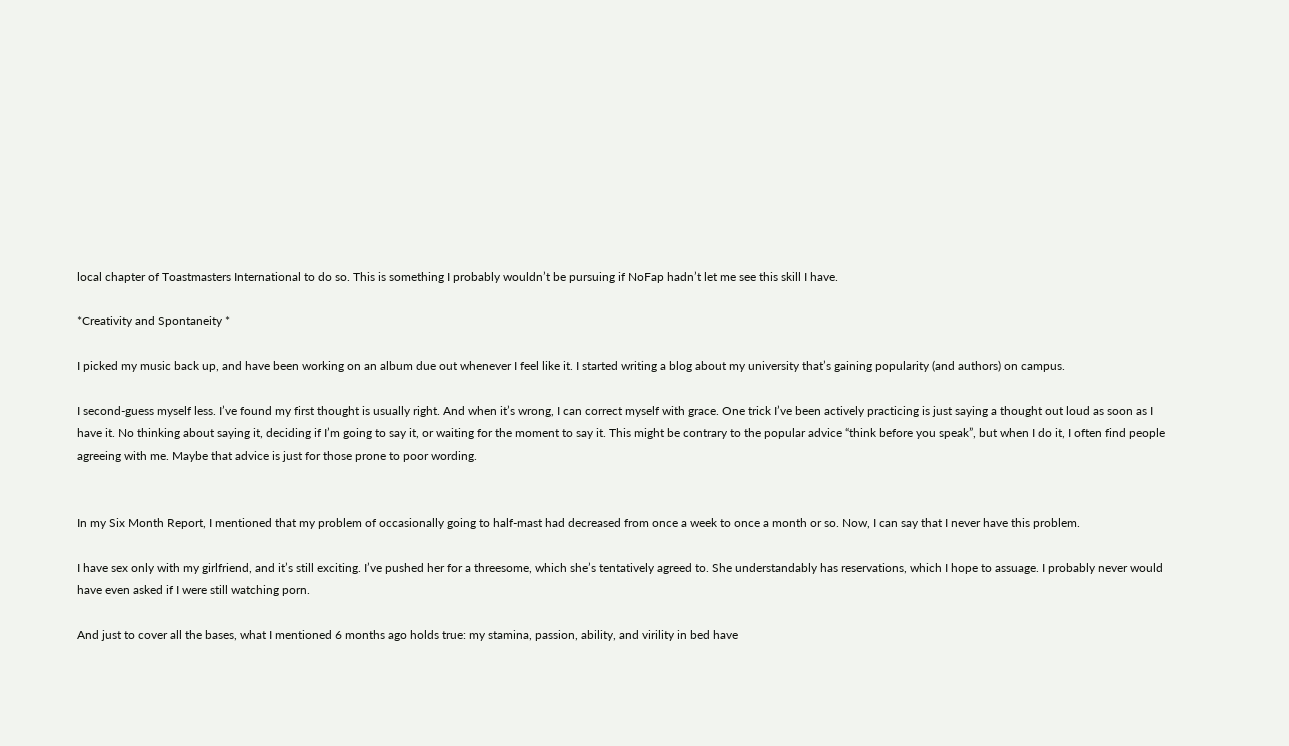local chapter of Toastmasters International to do so. This is something I probably wouldn’t be pursuing if NoFap hadn’t let me see this skill I have.

*Creativity and Spontaneity *

I picked my music back up, and have been working on an album due out whenever I feel like it. I started writing a blog about my university that’s gaining popularity (and authors) on campus.

I second-guess myself less. I’ve found my first thought is usually right. And when it’s wrong, I can correct myself with grace. One trick I’ve been actively practicing is just saying a thought out loud as soon as I have it. No thinking about saying it, deciding if I’m going to say it, or waiting for the moment to say it. This might be contrary to the popular advice “think before you speak”, but when I do it, I often find people agreeing with me. Maybe that advice is just for those prone to poor wording.


In my Six Month Report, I mentioned that my problem of occasionally going to half-mast had decreased from once a week to once a month or so. Now, I can say that I never have this problem.

I have sex only with my girlfriend, and it’s still exciting. I’ve pushed her for a threesome, which she’s tentatively agreed to. She understandably has reservations, which I hope to assuage. I probably never would have even asked if I were still watching porn.

And just to cover all the bases, what I mentioned 6 months ago holds true: my stamina, passion, ability, and virility in bed have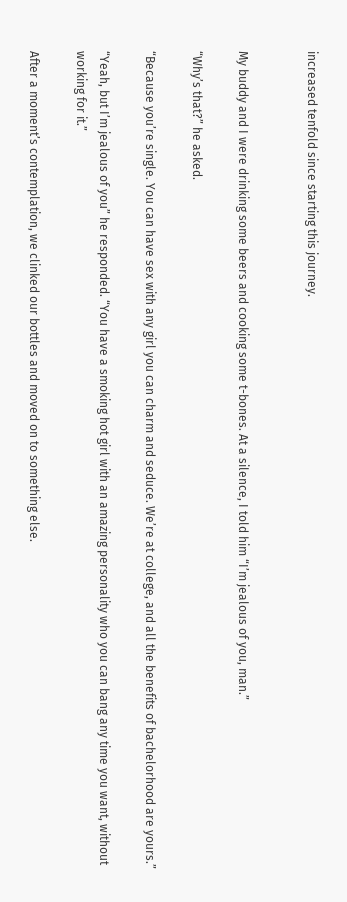increased tenfold since starting this journey.


My buddy and I were drinking some beers and cooking some t-bones. At a silence, I told him “I’m jealous of you, man.”

“Why’s that?” he asked.

“Because you’re single. You can have sex with any girl you can charm and seduce. We’re at college, and all the benefits of bachelorhood are yours.”

“Yeah, but I’m jealous of you” he responded. “You have a smoking hot girl with an amazing personality who you can bang any time you want, without working for it.”

After a moment’s contemplation, we clinked our bottles and moved on to something else.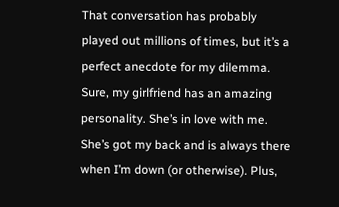That conversation has probably played out millions of times, but it’s a perfect anecdote for my dilemma. Sure, my girlfriend has an amazing personality. She’s in love with me. She’s got my back and is always there when I’m down (or otherwise). Plus,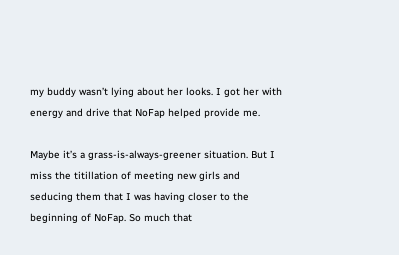my buddy wasn’t lying about her looks. I got her with energy and drive that NoFap helped provide me.

Maybe it’s a grass-is-always-greener situation. But I miss the titillation of meeting new girls and seducing them that I was having closer to the beginning of NoFap. So much that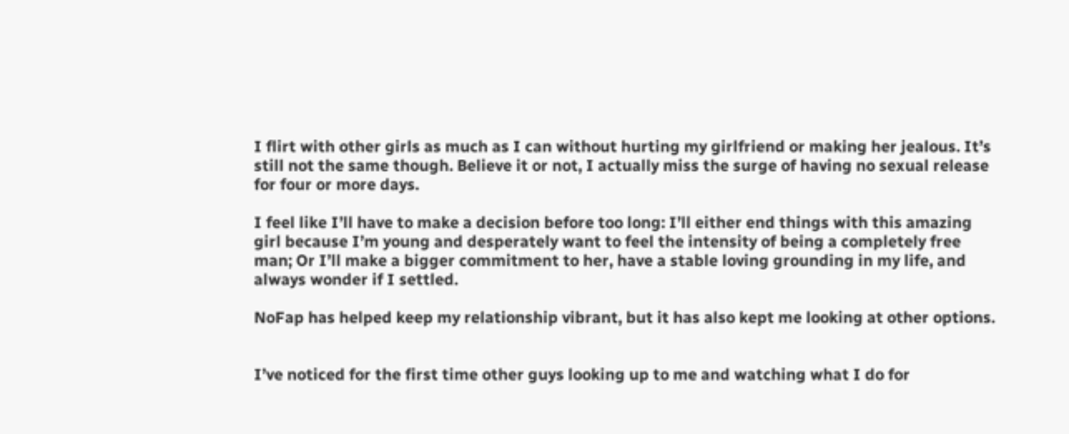I flirt with other girls as much as I can without hurting my girlfriend or making her jealous. It’s still not the same though. Believe it or not, I actually miss the surge of having no sexual release for four or more days.

I feel like I’ll have to make a decision before too long: I’ll either end things with this amazing girl because I’m young and desperately want to feel the intensity of being a completely free man; Or I’ll make a bigger commitment to her, have a stable loving grounding in my life, and always wonder if I settled.

NoFap has helped keep my relationship vibrant, but it has also kept me looking at other options.


I’ve noticed for the first time other guys looking up to me and watching what I do for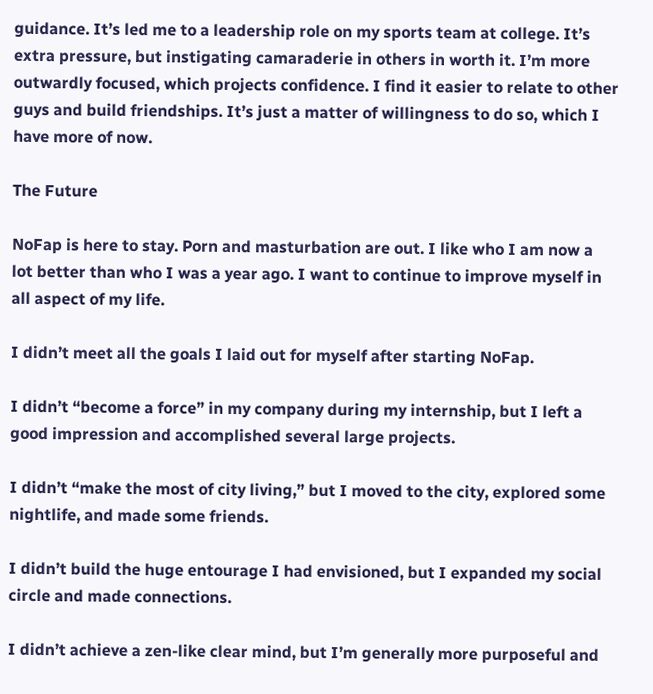guidance. It’s led me to a leadership role on my sports team at college. It’s extra pressure, but instigating camaraderie in others in worth it. I’m more outwardly focused, which projects confidence. I find it easier to relate to other guys and build friendships. It’s just a matter of willingness to do so, which I have more of now.

The Future

NoFap is here to stay. Porn and masturbation are out. I like who I am now a lot better than who I was a year ago. I want to continue to improve myself in all aspect of my life.

I didn’t meet all the goals I laid out for myself after starting NoFap.

I didn’t “become a force” in my company during my internship, but I left a good impression and accomplished several large projects.

I didn’t “make the most of city living,” but I moved to the city, explored some nightlife, and made some friends.

I didn’t build the huge entourage I had envisioned, but I expanded my social circle and made connections.

I didn’t achieve a zen-like clear mind, but I’m generally more purposeful and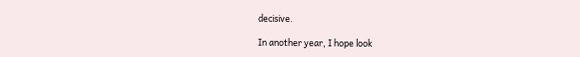decisive.

In another year, I hope look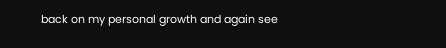back on my personal growth and again see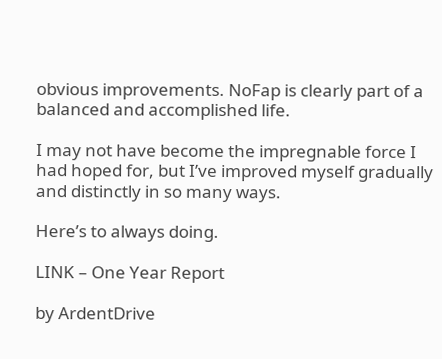obvious improvements. NoFap is clearly part of a balanced and accomplished life.

I may not have become the impregnable force I had hoped for, but I’ve improved myself gradually and distinctly in so many ways.

Here’s to always doing.

LINK – One Year Report

by ArdentDrive